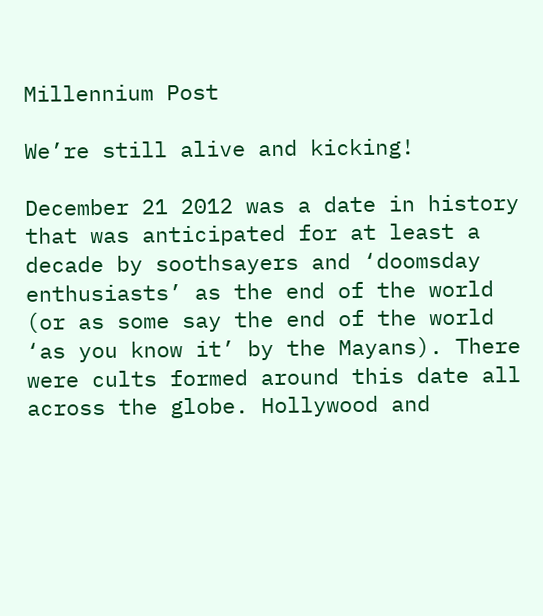Millennium Post

We’re still alive and kicking!

December 21 2012 was a date in history that was anticipated for at least a decade by soothsayers and ‘doomsday enthusiasts’ as the end of the world (or as some say the end of the world ‘as you know it’ by the Mayans). There were cults formed around this date all across the globe. Hollywood and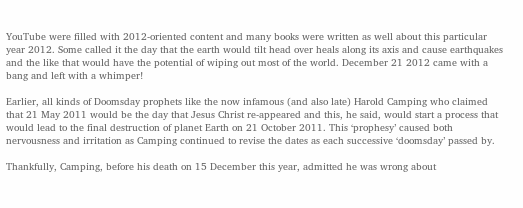YouTube were filled with 2012-oriented content and many books were written as well about this particular year 2012. Some called it the day that the earth would tilt head over heals along its axis and cause earthquakes and the like that would have the potential of wiping out most of the world. December 21 2012 came with a bang and left with a whimper!

Earlier, all kinds of Doomsday prophets like the now infamous (and also late) Harold Camping who claimed that 21 May 2011 would be the day that Jesus Christ re-appeared and this, he said, would start a process that would lead to the final destruction of planet Earth on 21 October 2011. This ‘prophesy’ caused both nervousness and irritation as Camping continued to revise the dates as each successive ‘doomsday’ passed by.

Thankfully, Camping, before his death on 15 December this year, admitted he was wrong about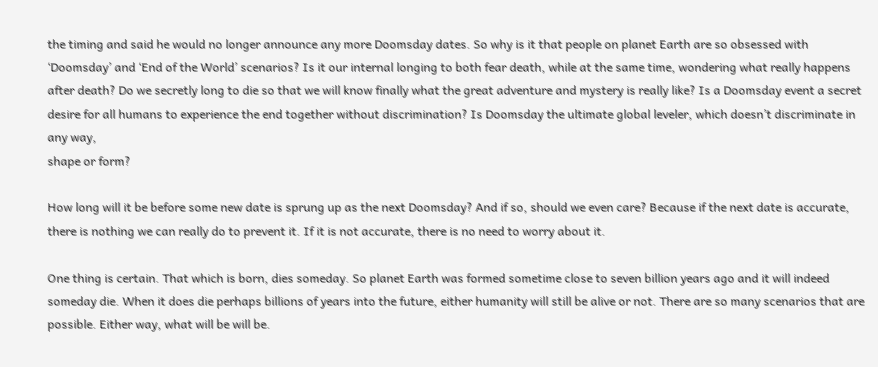the timing and said he would no longer announce any more Doomsday dates. So why is it that people on planet Earth are so obsessed with ‘Doomsday’ and ‘End of the World’ scenarios? Is it our internal longing to both fear death, while at the same time, wondering what really happens after death? Do we secretly long to die so that we will know finally what the great adventure and mystery is really like? Is a Doomsday event a secret desire for all humans to experience the end together without discrimination? Is Doomsday the ultimate global leveler, which doesn’t discriminate in any way,
shape or form?

How long will it be before some new date is sprung up as the next Doomsday? And if so, should we even care? Because if the next date is accurate, there is nothing we can really do to prevent it. If it is not accurate, there is no need to worry about it.

One thing is certain. That which is born, dies someday. So planet Earth was formed sometime close to seven billion years ago and it will indeed someday die. When it does die perhaps billions of years into the future, either humanity will still be alive or not. There are so many scenarios that are possible. Either way, what will be will be.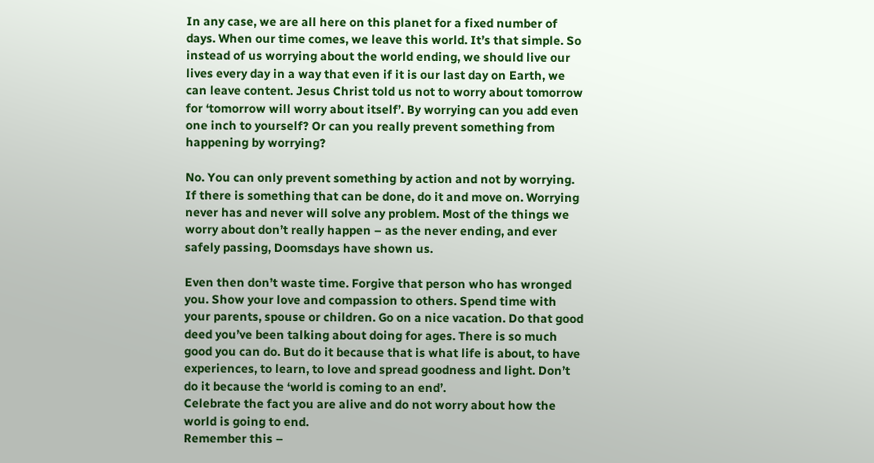In any case, we are all here on this planet for a fixed number of days. When our time comes, we leave this world. It’s that simple. So instead of us worrying about the world ending, we should live our lives every day in a way that even if it is our last day on Earth, we can leave content. Jesus Christ told us not to worry about tomorrow for ‘tomorrow will worry about itself’. By worrying can you add even one inch to yourself? Or can you really prevent something from happening by worrying?

No. You can only prevent something by action and not by worrying. If there is something that can be done, do it and move on. Worrying never has and never will solve any problem. Most of the things we worry about don’t really happen – as the never ending, and ever safely passing, Doomsdays have shown us.

Even then don’t waste time. Forgive that person who has wronged you. Show your love and compassion to others. Spend time with your parents, spouse or children. Go on a nice vacation. Do that good deed you’ve been talking about doing for ages. There is so much good you can do. But do it because that is what life is about, to have experiences, to learn, to love and spread goodness and light. Don’t do it because the ‘world is coming to an end’.
Celebrate the fact you are alive and do not worry about how the world is going to end.
Remember this –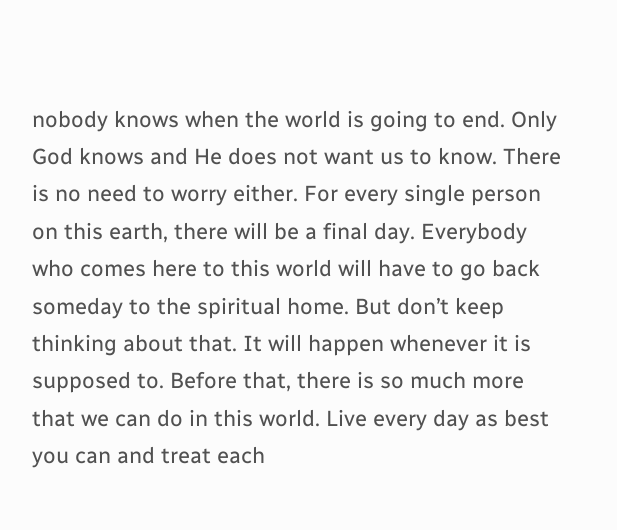nobody knows when the world is going to end. Only God knows and He does not want us to know. There is no need to worry either. For every single person on this earth, there will be a final day. Everybody who comes here to this world will have to go back someday to the spiritual home. But don’t keep thinking about that. It will happen whenever it is supposed to. Before that, there is so much more that we can do in this world. Live every day as best you can and treat each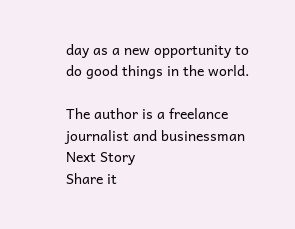day as a new opportunity to do good things in the world.

The author is a freelance journalist and businessman
Next Story
Share it